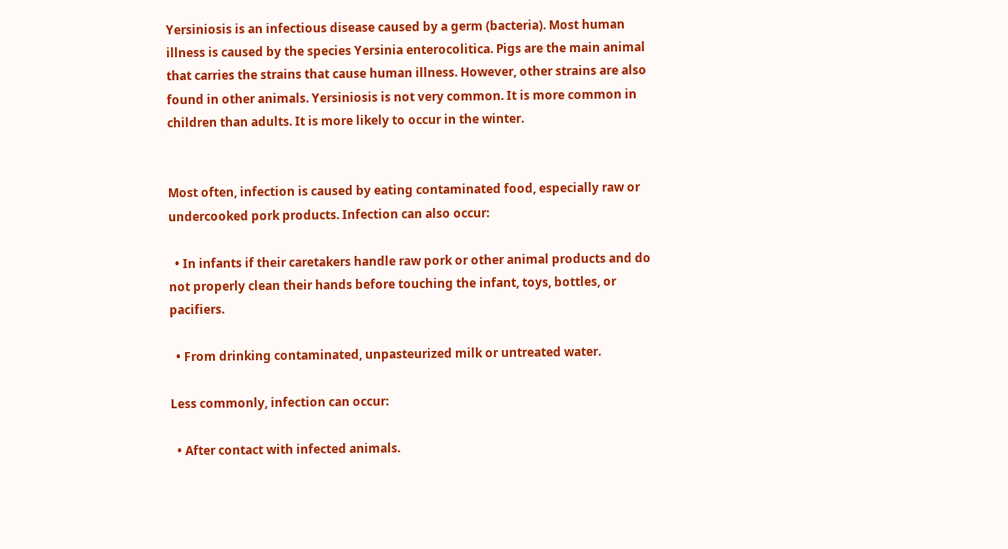Yersiniosis is an infectious disease caused by a germ (bacteria). Most human illness is caused by the species Yersinia enterocolitica. Pigs are the main animal that carries the strains that cause human illness. However, other strains are also found in other animals. Yersiniosis is not very common. It is more common in children than adults. It is more likely to occur in the winter.


Most often, infection is caused by eating contaminated food, especially raw or undercooked pork products. Infection can also occur:

  • In infants if their caretakers handle raw pork or other animal products and do not properly clean their hands before touching the infant, toys, bottles, or pacifiers.

  • From drinking contaminated, unpasteurized milk or untreated water.

Less commonly, infection can occur:

  • After contact with infected animals.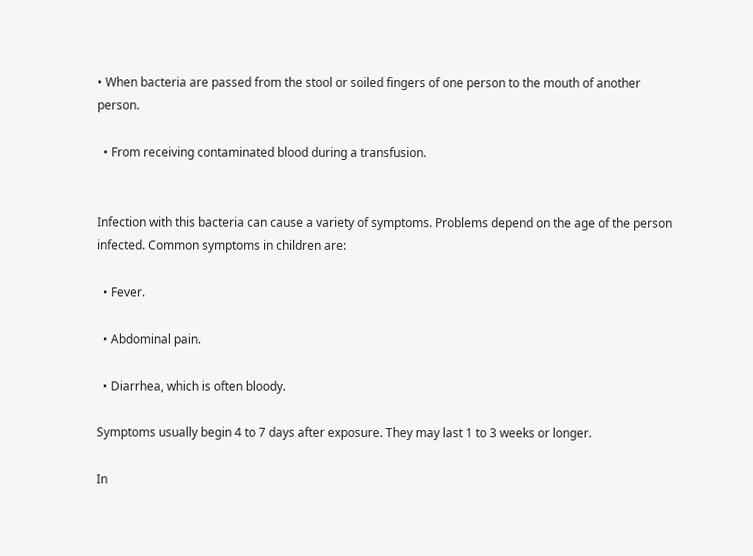• When bacteria are passed from the stool or soiled fingers of one person to the mouth of another person.

  • From receiving contaminated blood during a transfusion.


Infection with this bacteria can cause a variety of symptoms. Problems depend on the age of the person infected. Common symptoms in children are:

  • Fever.

  • Abdominal pain.

  • Diarrhea, which is often bloody.

Symptoms usually begin 4 to 7 days after exposure. They may last 1 to 3 weeks or longer.

In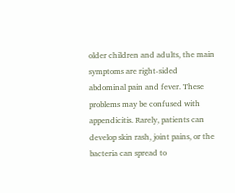older children and adults, the main symptoms are right-sided abdominal pain and fever. These problems may be confused with appendicitis. Rarely, patients can develop skin rash, joint pains, or the bacteria can spread to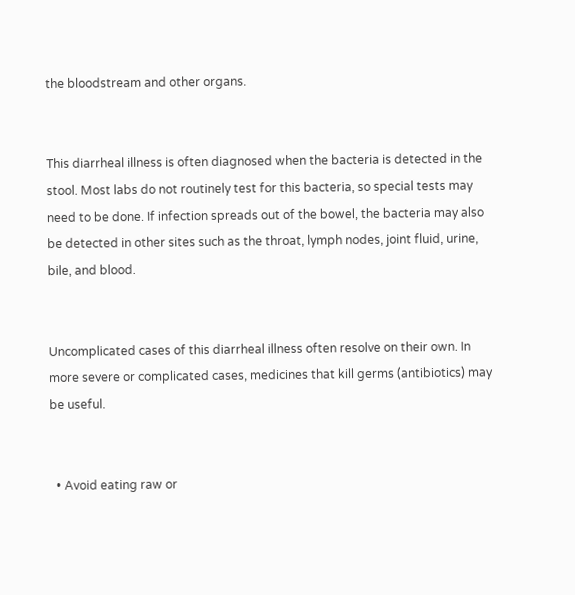the bloodstream and other organs.


This diarrheal illness is often diagnosed when the bacteria is detected in the stool. Most labs do not routinely test for this bacteria, so special tests may need to be done. If infection spreads out of the bowel, the bacteria may also be detected in other sites such as the throat, lymph nodes, joint fluid, urine, bile, and blood.


Uncomplicated cases of this diarrheal illness often resolve on their own. In more severe or complicated cases, medicines that kill germs (antibiotics) may be useful.


  • Avoid eating raw or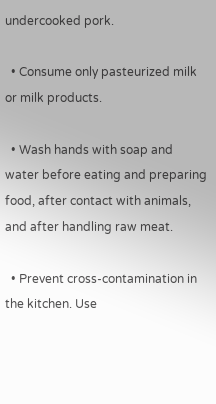undercooked pork.

  • Consume only pasteurized milk or milk products.

  • Wash hands with soap and water before eating and preparing food, after contact with animals, and after handling raw meat.

  • Prevent cross-contamination in the kitchen. Use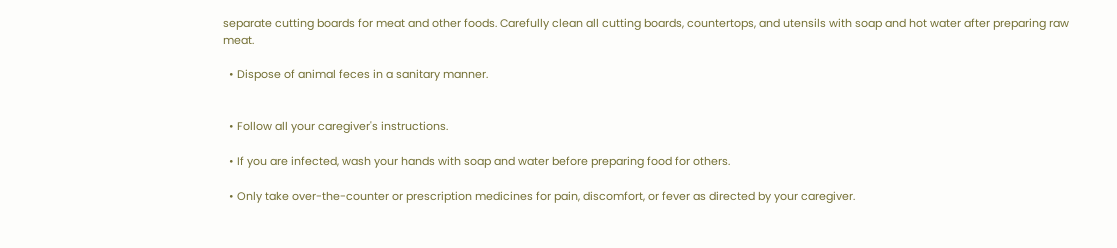separate cutting boards for meat and other foods. Carefully clean all cutting boards, countertops, and utensils with soap and hot water after preparing raw meat.

  • Dispose of animal feces in a sanitary manner.


  • Follow all your caregiver's instructions.

  • If you are infected, wash your hands with soap and water before preparing food for others.

  • Only take over-the-counter or prescription medicines for pain, discomfort, or fever as directed by your caregiver.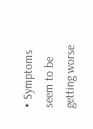• Symptoms seem to be getting worse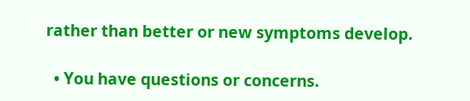rather than better or new symptoms develop.

  • You have questions or concerns.